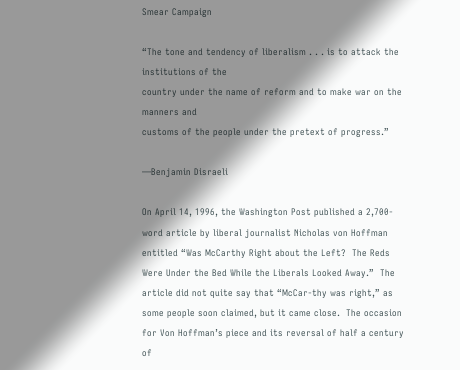Smear Campaign

“The tone and tendency of liberalism . . . is to attack the institutions of the
country under the name of reform and to make war on the manners and
customs of the people under the pretext of progress.”

—Benjamin Disraeli

On April 14, 1996, the Washington Post published a 2,700-word article by liberal journalist Nicholas von Hoffman entitled “Was McCarthy Right about the Left?  The Reds Were Under the Bed While the Liberals Looked Away.”  The article did not quite say that “McCar-thy was right,” as some people soon claimed, but it came close.  The occasion for Von Hoffman’s piece and its reversal of half a century of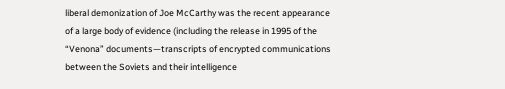liberal demonization of Joe McCarthy was the recent appearance of a large body of evidence (including the release in 1995 of the “Venona” documents—transcripts of encrypted communications between the Soviets and their intelligence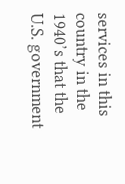services in this country in the 1940’s that the U.S. government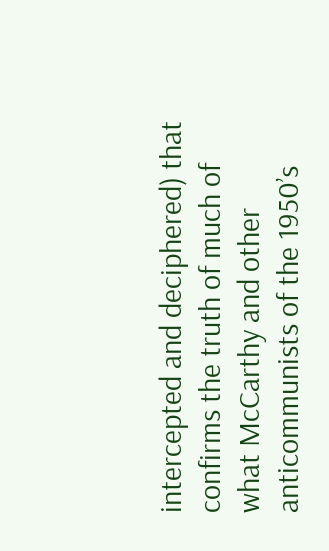intercepted and deciphered) that confirms the truth of much of what McCarthy and other anticommunists of the 1950’s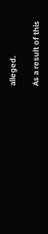alleged.

As a result of this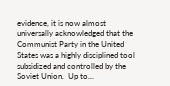evidence, it is now almost universally acknowledged that the Communist Party in the United States was a highly disciplined tool subsidized and controlled by the Soviet Union.  Up to...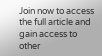Join now to access the full article and gain access to other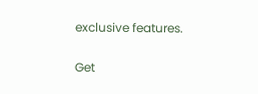exclusive features.

Get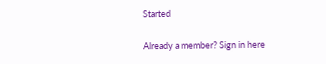Started

Already a member? Sign in here